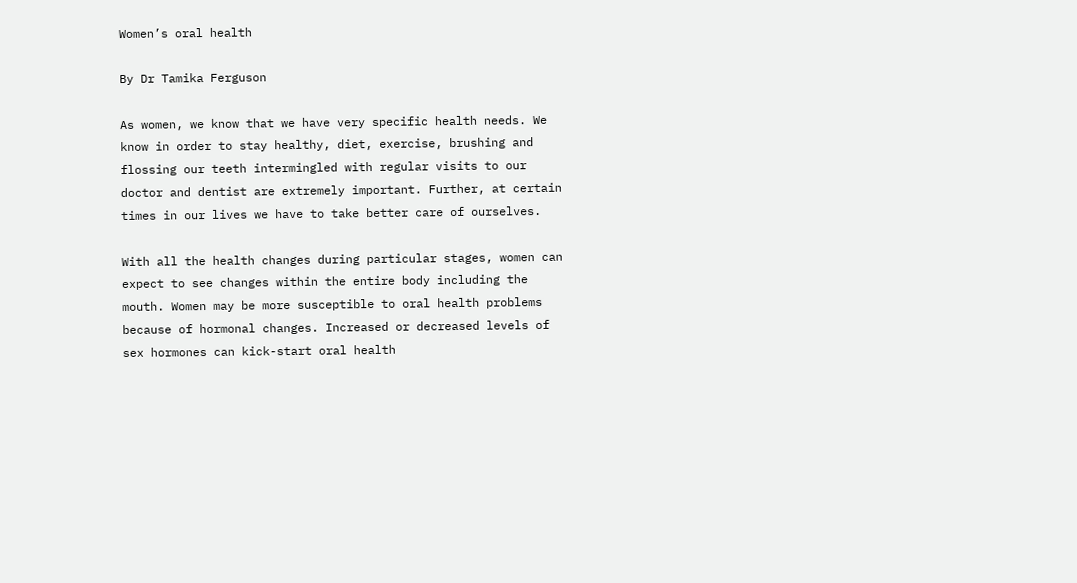Women’s oral health

By Dr Tamika Ferguson

As women, we know that we have very specific health needs. We know in order to stay healthy, diet, exercise, brushing and flossing our teeth intermingled with regular visits to our doctor and dentist are extremely important. Further, at certain times in our lives we have to take better care of ourselves.

With all the health changes during particular stages, women can expect to see changes within the entire body including the mouth. Women may be more susceptible to oral health problems because of hormonal changes. Increased or decreased levels of sex hormones can kick-start oral health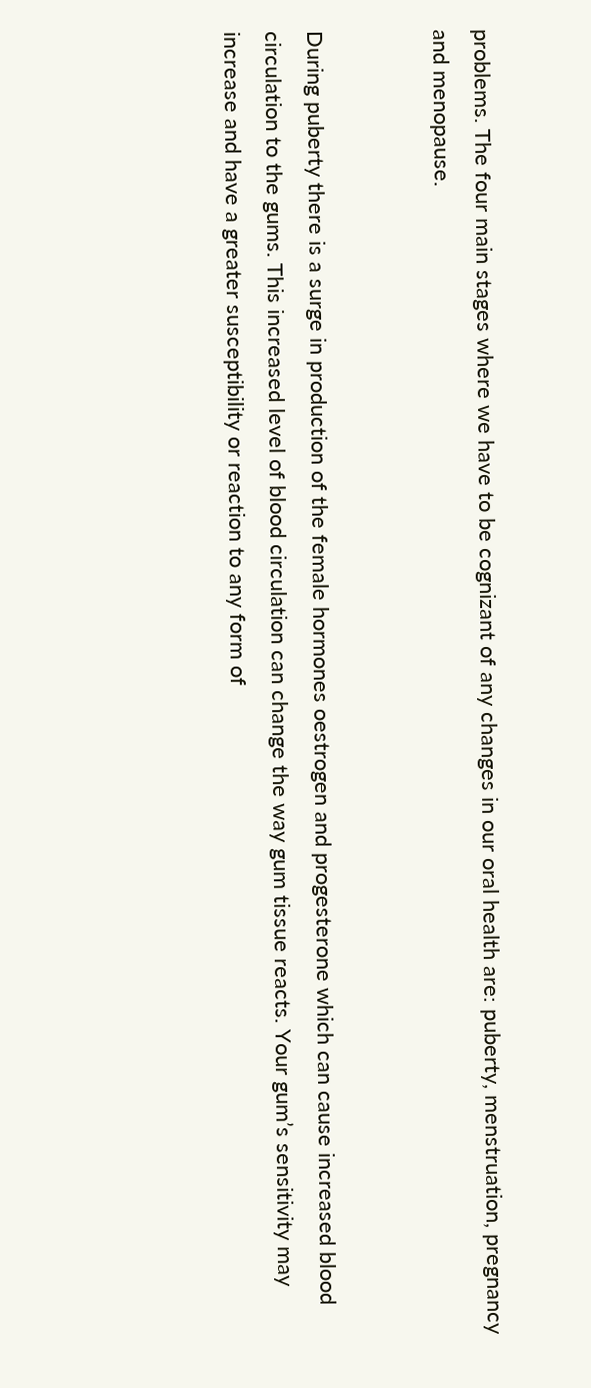problems. The four main stages where we have to be cognizant of any changes in our oral health are: puberty, menstruation, pregnancy and menopause.


During puberty there is a surge in production of the female hormones oestrogen and progesterone which can cause increased blood circulation to the gums. This increased level of blood circulation can change the way gum tissue reacts. Your gum’s sensitivity may increase and have a greater susceptibility or reaction to any form of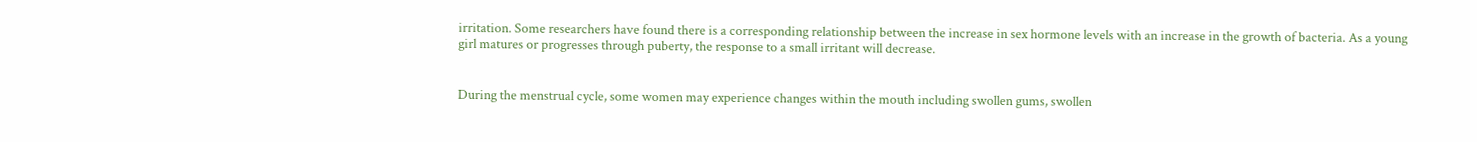irritation. Some researchers have found there is a corresponding relationship between the increase in sex hormone levels with an increase in the growth of bacteria. As a young girl matures or progresses through puberty, the response to a small irritant will decrease.


During the menstrual cycle, some women may experience changes within the mouth including swollen gums, swollen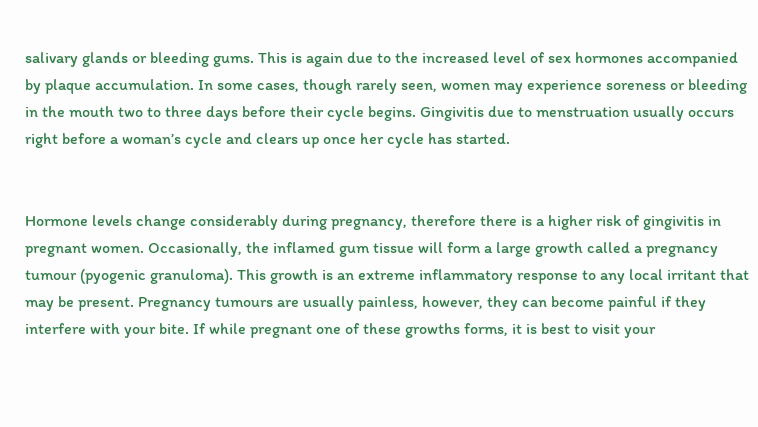salivary glands or bleeding gums. This is again due to the increased level of sex hormones accompanied by plaque accumulation. In some cases, though rarely seen, women may experience soreness or bleeding in the mouth two to three days before their cycle begins. Gingivitis due to menstruation usually occurs right before a woman’s cycle and clears up once her cycle has started.


Hormone levels change considerably during pregnancy, therefore there is a higher risk of gingivitis in pregnant women. Occasionally, the inflamed gum tissue will form a large growth called a pregnancy tumour (pyogenic granuloma). This growth is an extreme inflammatory response to any local irritant that may be present. Pregnancy tumours are usually painless, however, they can become painful if they interfere with your bite. If while pregnant one of these growths forms, it is best to visit your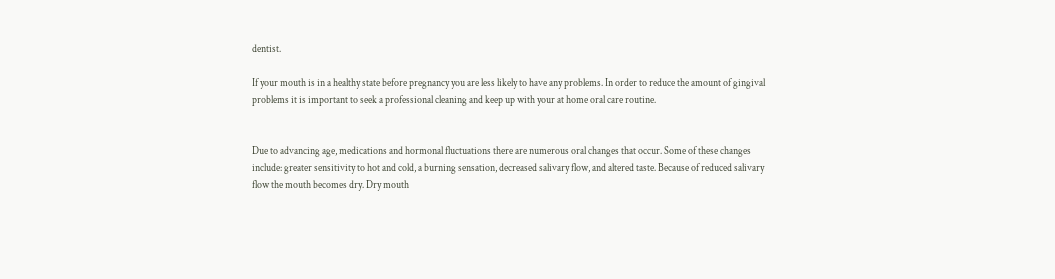dentist.

If your mouth is in a healthy state before pregnancy you are less likely to have any problems. In order to reduce the amount of gingival problems it is important to seek a professional cleaning and keep up with your at home oral care routine.


Due to advancing age, medications and hormonal fluctuations there are numerous oral changes that occur. Some of these changes include: greater sensitivity to hot and cold, a burning sensation, decreased salivary flow, and altered taste. Because of reduced salivary flow the mouth becomes dry. Dry mouth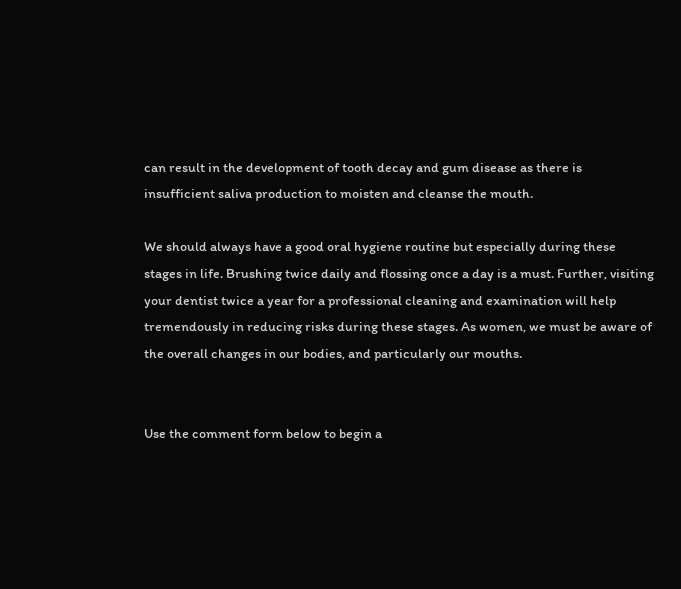can result in the development of tooth decay and gum disease as there is insufficient saliva production to moisten and cleanse the mouth.

We should always have a good oral hygiene routine but especially during these stages in life. Brushing twice daily and flossing once a day is a must. Further, visiting your dentist twice a year for a professional cleaning and examination will help tremendously in reducing risks during these stages. As women, we must be aware of the overall changes in our bodies, and particularly our mouths.


Use the comment form below to begin a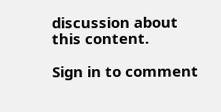discussion about this content.

Sign in to comment